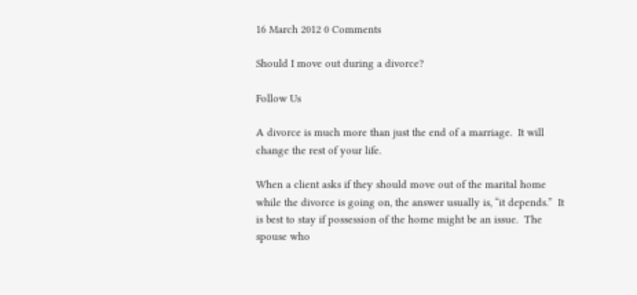16 March 2012 0 Comments

Should I move out during a divorce?

Follow Us

A divorce is much more than just the end of a marriage.  It will change the rest of your life.

When a client asks if they should move out of the marital home while the divorce is going on, the answer usually is, “it depends.”  It is best to stay if possession of the home might be an issue.  The spouse who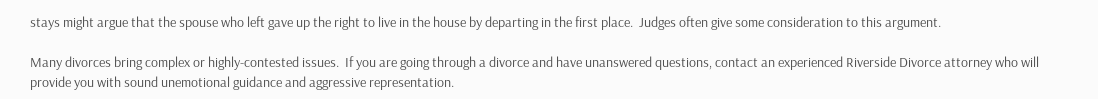stays might argue that the spouse who left gave up the right to live in the house by departing in the first place.  Judges often give some consideration to this argument.

Many divorces bring complex or highly-contested issues.  If you are going through a divorce and have unanswered questions, contact an experienced Riverside Divorce attorney who will provide you with sound unemotional guidance and aggressive representation.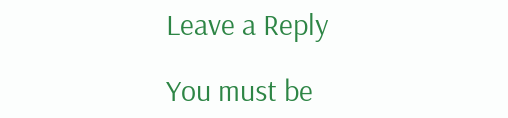Leave a Reply

You must be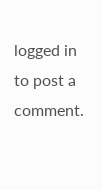logged in to post a comment.